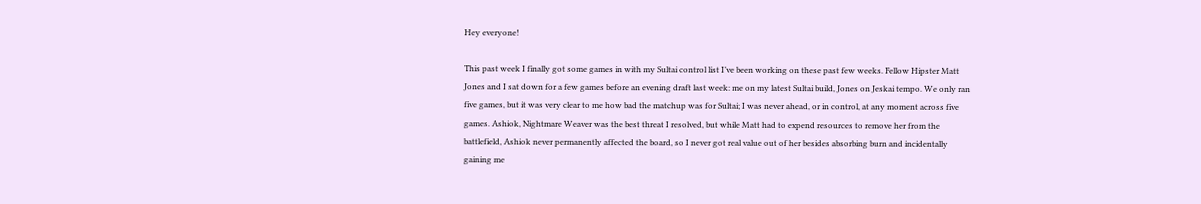Hey everyone!

This past week I finally got some games in with my Sultai control list I’ve been working on these past few weeks. Fellow Hipster Matt Jones and I sat down for a few games before an evening draft last week: me on my latest Sultai build, Jones on Jeskai tempo. We only ran five games, but it was very clear to me how bad the matchup was for Sultai; I was never ahead, or in control, at any moment across five games. Ashiok, Nightmare Weaver was the best threat I resolved, but while Matt had to expend resources to remove her from the battlefield, Ashiok never permanently affected the board, so I never got real value out of her besides absorbing burn and incidentally gaining me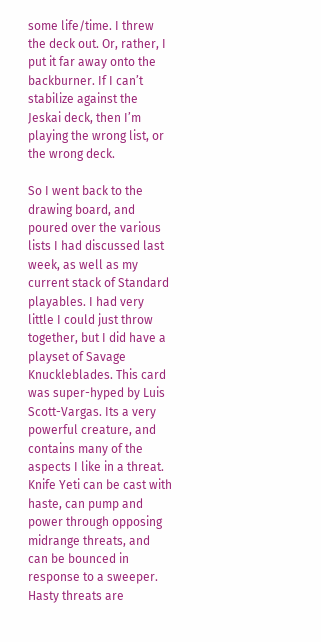some life/time. I threw the deck out. Or, rather, I put it far away onto the backburner. If I can’t stabilize against the Jeskai deck, then I’m playing the wrong list, or the wrong deck.

So I went back to the drawing board, and poured over the various lists I had discussed last week, as well as my current stack of Standard playables. I had very little I could just throw together, but I did have a playset of Savage Knuckleblades. This card was super-hyped by Luis Scott-Vargas. Its a very powerful creature, and contains many of the aspects I like in a threat. Knife Yeti can be cast with haste, can pump and power through opposing midrange threats, and can be bounced in response to a sweeper. Hasty threats are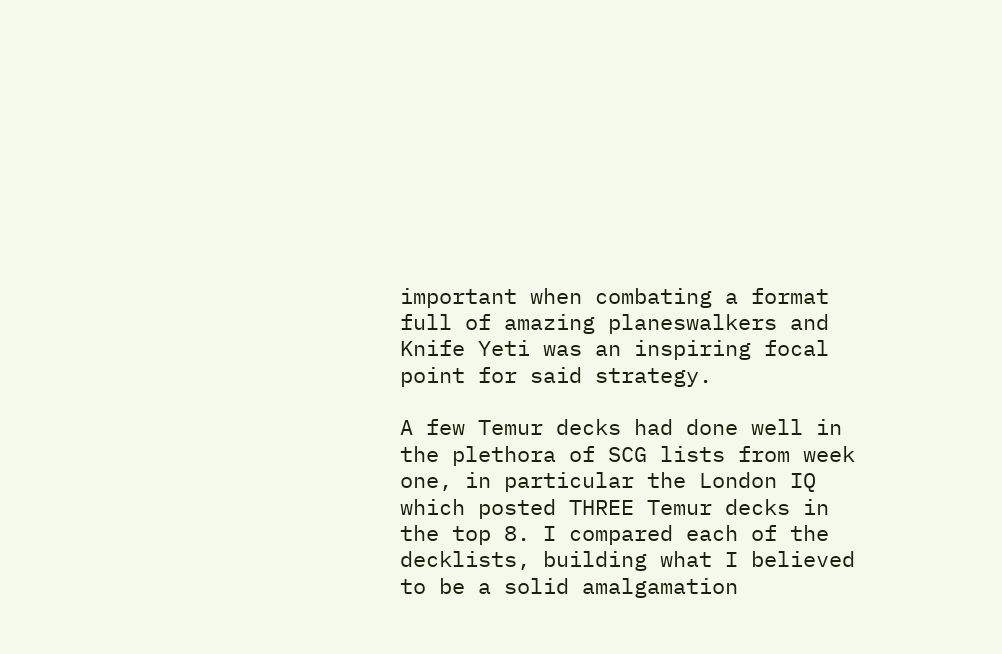important when combating a format full of amazing planeswalkers and Knife Yeti was an inspiring focal point for said strategy.

A few Temur decks had done well in the plethora of SCG lists from week one, in particular the London IQ which posted THREE Temur decks in the top 8. I compared each of the decklists, building what I believed to be a solid amalgamation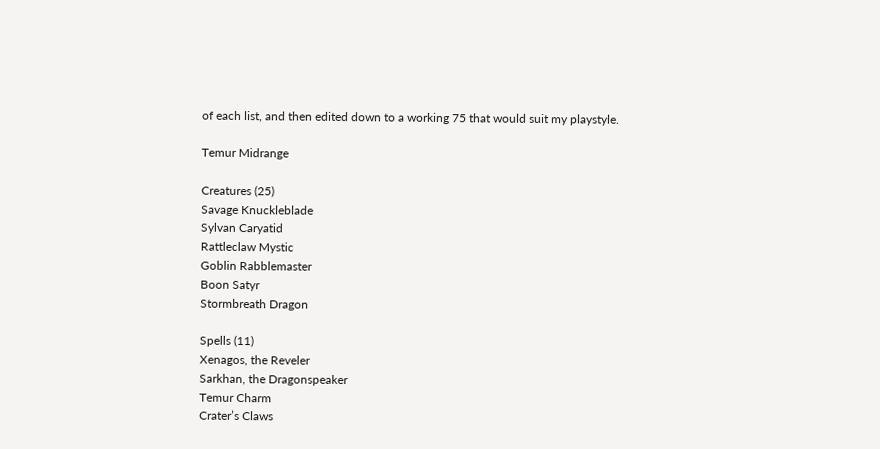of each list, and then edited down to a working 75 that would suit my playstyle.

Temur Midrange

Creatures (25)
Savage Knuckleblade
Sylvan Caryatid
Rattleclaw Mystic
Goblin Rabblemaster
Boon Satyr
Stormbreath Dragon

Spells (11)
Xenagos, the Reveler
Sarkhan, the Dragonspeaker
Temur Charm
Crater’s Claws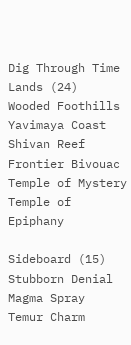Dig Through Time
Lands (24)
Wooded Foothills
Yavimaya Coast
Shivan Reef
Frontier Bivouac
Temple of Mystery
Temple of Epiphany

Sideboard (15)
Stubborn Denial
Magma Spray
Temur Charm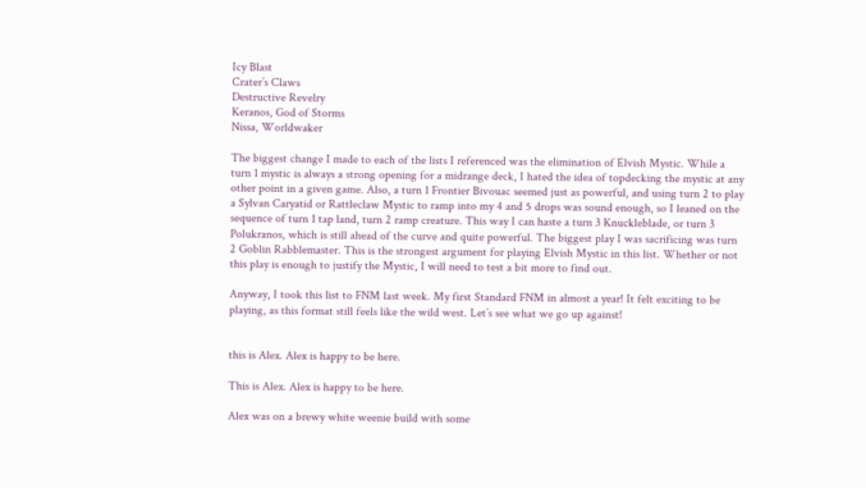Icy Blast
Crater’s Claws
Destructive Revelry
Keranos, God of Storms
Nissa, Worldwaker

The biggest change I made to each of the lists I referenced was the elimination of Elvish Mystic. While a turn 1 mystic is always a strong opening for a midrange deck, I hated the idea of topdecking the mystic at any other point in a given game. Also, a turn 1 Frontier Bivouac seemed just as powerful, and using turn 2 to play a Sylvan Caryatid or Rattleclaw Mystic to ramp into my 4 and 5 drops was sound enough, so I leaned on the sequence of turn 1 tap land, turn 2 ramp creature. This way I can haste a turn 3 Knuckleblade, or turn 3 Polukranos, which is still ahead of the curve and quite powerful. The biggest play I was sacrificing was turn 2 Goblin Rabblemaster. This is the strongest argument for playing Elvish Mystic in this list. Whether or not this play is enough to justify the Mystic, I will need to test a bit more to find out.

Anyway, I took this list to FNM last week. My first Standard FNM in almost a year! It felt exciting to be playing, as this format still feels like the wild west. Let’s see what we go up against!


this is Alex. Alex is happy to be here.

This is Alex. Alex is happy to be here.

Alex was on a brewy white weenie build with some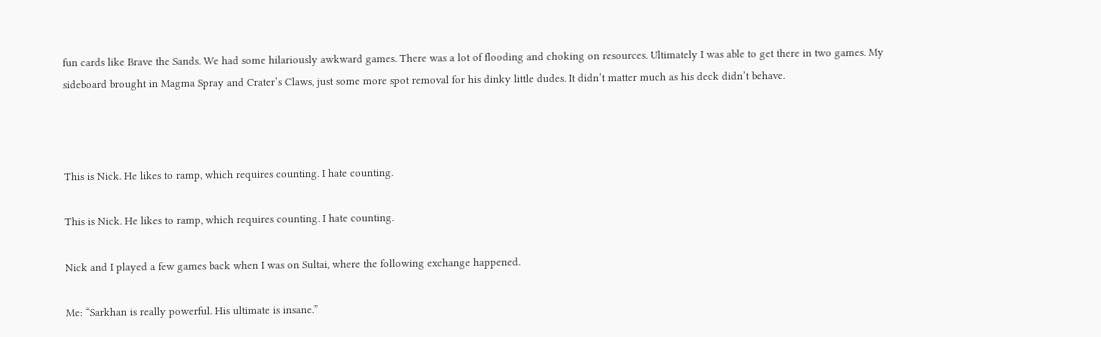fun cards like Brave the Sands. We had some hilariously awkward games. There was a lot of flooding and choking on resources. Ultimately I was able to get there in two games. My sideboard brought in Magma Spray and Crater’s Claws, just some more spot removal for his dinky little dudes. It didn’t matter much as his deck didn’t behave.



This is Nick. He likes to ramp, which requires counting. I hate counting.

This is Nick. He likes to ramp, which requires counting. I hate counting.

Nick and I played a few games back when I was on Sultai, where the following exchange happened.

Me: “Sarkhan is really powerful. His ultimate is insane.”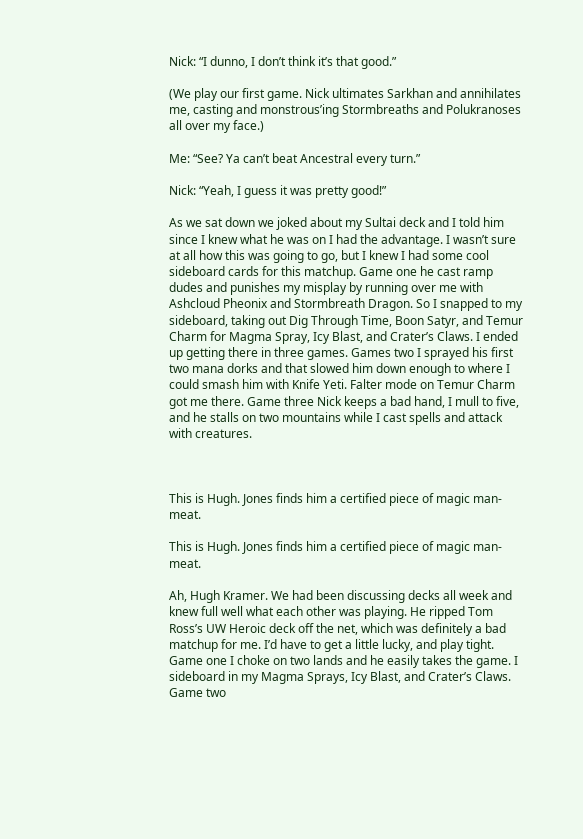Nick: “I dunno, I don’t think it’s that good.”

(We play our first game. Nick ultimates Sarkhan and annihilates me, casting and monstrous’ing Stormbreaths and Polukranoses all over my face.)

Me: “See? Ya can’t beat Ancestral every turn.”

Nick: “Yeah, I guess it was pretty good!”

As we sat down we joked about my Sultai deck and I told him since I knew what he was on I had the advantage. I wasn’t sure at all how this was going to go, but I knew I had some cool sideboard cards for this matchup. Game one he cast ramp dudes and punishes my misplay by running over me with Ashcloud Pheonix and Stormbreath Dragon. So I snapped to my sideboard, taking out Dig Through Time, Boon Satyr, and Temur Charm for Magma Spray, Icy Blast, and Crater’s Claws. I ended up getting there in three games. Games two I sprayed his first two mana dorks and that slowed him down enough to where I could smash him with Knife Yeti. Falter mode on Temur Charm got me there. Game three Nick keeps a bad hand, I mull to five, and he stalls on two mountains while I cast spells and attack with creatures.



This is Hugh. Jones finds him a certified piece of magic man-meat.

This is Hugh. Jones finds him a certified piece of magic man-meat.

Ah, Hugh Kramer. We had been discussing decks all week and knew full well what each other was playing. He ripped Tom Ross’s UW Heroic deck off the net, which was definitely a bad matchup for me. I’d have to get a little lucky, and play tight. Game one I choke on two lands and he easily takes the game. I sideboard in my Magma Sprays, Icy Blast, and Crater’s Claws. Game two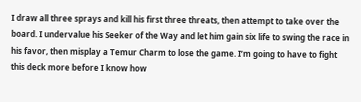I draw all three sprays and kill his first three threats, then attempt to take over the board. I undervalue his Seeker of the Way and let him gain six life to swing the race in his favor, then misplay a Temur Charm to lose the game. I’m going to have to fight this deck more before I know how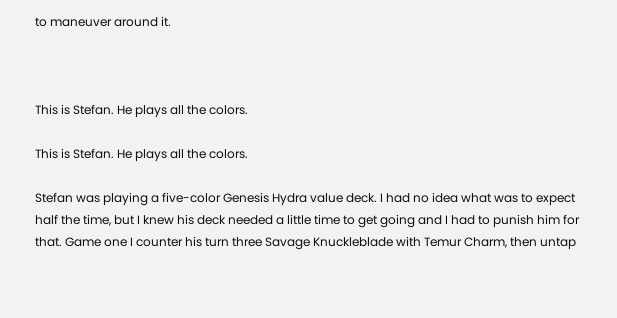to maneuver around it.



This is Stefan. He plays all the colors.

This is Stefan. He plays all the colors.

Stefan was playing a five-color Genesis Hydra value deck. I had no idea what was to expect half the time, but I knew his deck needed a little time to get going and I had to punish him for that. Game one I counter his turn three Savage Knuckleblade with Temur Charm, then untap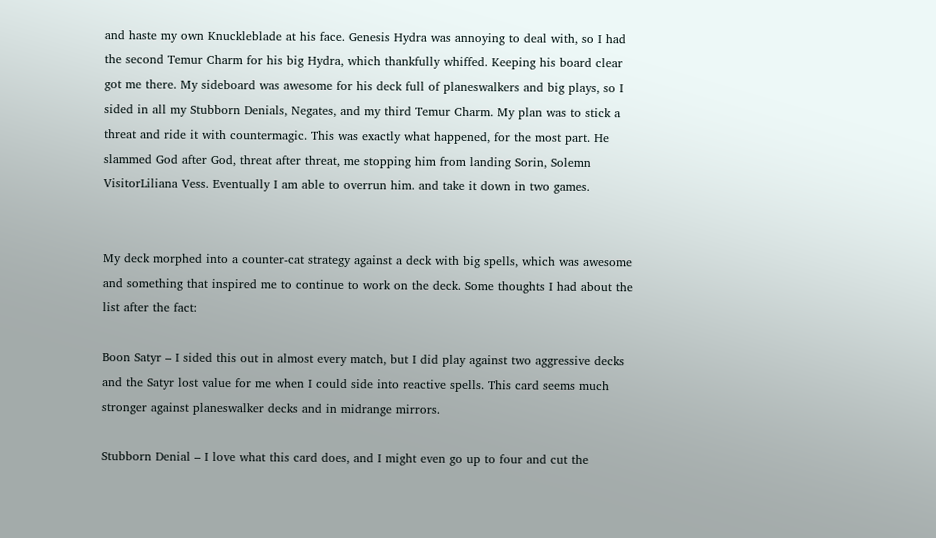and haste my own Knuckleblade at his face. Genesis Hydra was annoying to deal with, so I had the second Temur Charm for his big Hydra, which thankfully whiffed. Keeping his board clear got me there. My sideboard was awesome for his deck full of planeswalkers and big plays, so I sided in all my Stubborn Denials, Negates, and my third Temur Charm. My plan was to stick a threat and ride it with countermagic. This was exactly what happened, for the most part. He slammed God after God, threat after threat, me stopping him from landing Sorin, Solemn VisitorLiliana Vess. Eventually I am able to overrun him. and take it down in two games.


My deck morphed into a counter-cat strategy against a deck with big spells, which was awesome and something that inspired me to continue to work on the deck. Some thoughts I had about the list after the fact:

Boon Satyr – I sided this out in almost every match, but I did play against two aggressive decks and the Satyr lost value for me when I could side into reactive spells. This card seems much stronger against planeswalker decks and in midrange mirrors.

Stubborn Denial – I love what this card does, and I might even go up to four and cut the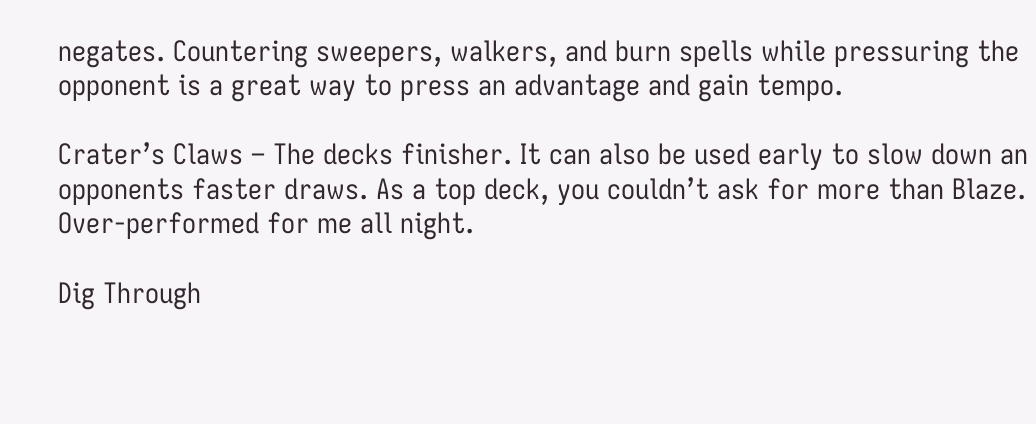negates. Countering sweepers, walkers, and burn spells while pressuring the opponent is a great way to press an advantage and gain tempo.

Crater’s Claws – The decks finisher. It can also be used early to slow down an opponents faster draws. As a top deck, you couldn’t ask for more than Blaze. Over-performed for me all night.

Dig Through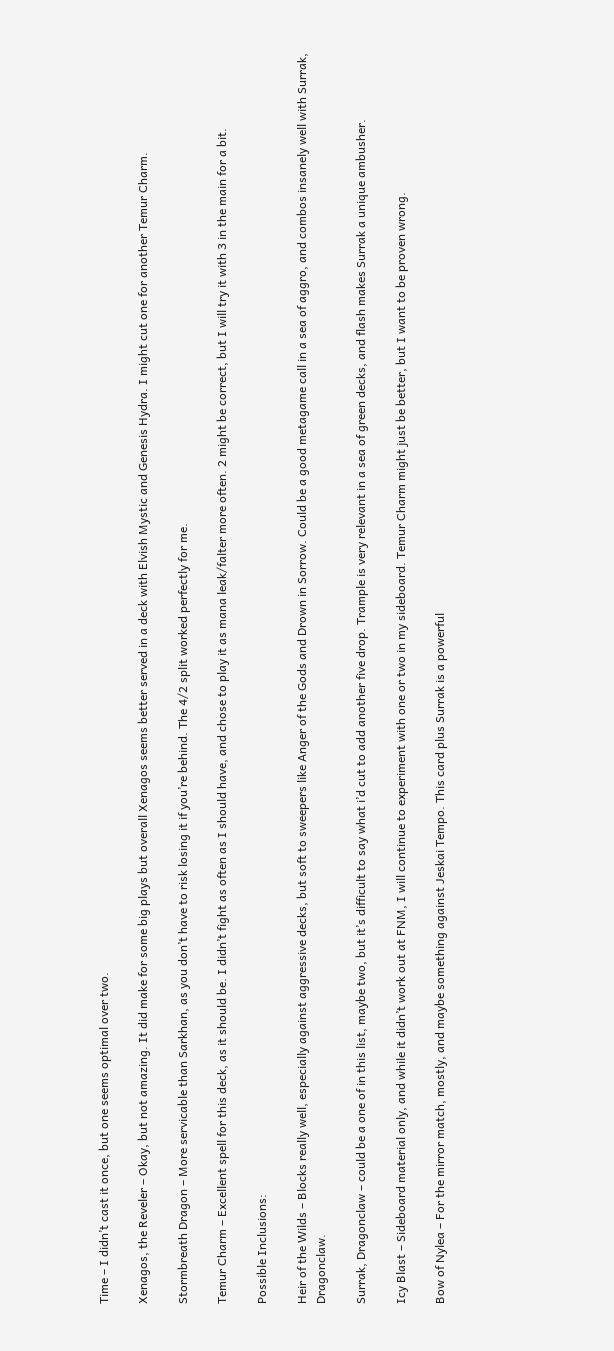Time – I didn’t cast it once, but one seems optimal over two.

Xenagos, the Reveler – Okay, but not amazing. It did make for some big plays but overall Xenagos seems better served in a deck with Elvish Mystic and Genesis Hydra. I might cut one for another Temur Charm.

Stormbreath Dragon – More servicable than Sarkhan, as you don’t have to risk losing it if you’re behind. The 4/2 split worked perfectly for me.

Temur Charm – Excellent spell for this deck, as it should be. I didn’t fight as often as I should have, and chose to play it as mana leak/falter more often. 2 might be correct, but I will try it with 3 in the main for a bit.

Possible Inclusions:

Heir of the Wilds – Blocks really well, especially against aggressive decks, but soft to sweepers like Anger of the Gods and Drown in Sorrow. Could be a good metagame call in a sea of aggro, and combos insanely well with Surrak, Dragonclaw.

Surrak, Dragonclaw – could be a one of in this list, maybe two, but it’s difficult to say what i’d cut to add another five drop. Trample is very relevant in a sea of green decks, and flash makes Surrak a unique ambusher.

Icy Blast – Sideboard material only, and while it didn’t work out at FNM, I will continue to experiment with one or two in my sideboard. Temur Charm might just be better, but I want to be proven wrong.

Bow of Nylea – For the mirror match, mostly, and maybe something against Jeskai Tempo. This card plus Surrak is a powerful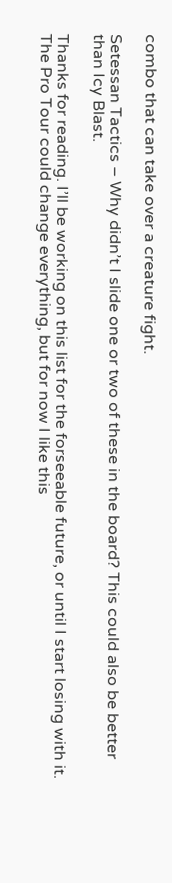combo that can take over a creature fight.

Setessan Tactics – Why didn’t I slide one or two of these in the board? This could also be better than Icy Blast.

Thanks for reading. I’ll be working on this list for the forseeable future, or until I start losing with it. The Pro Tour could change everything, but for now I like this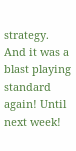strategy. And it was a blast playing standard again! Until next week!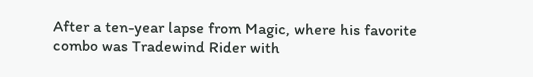After a ten-year lapse from Magic, where his favorite combo was Tradewind Rider with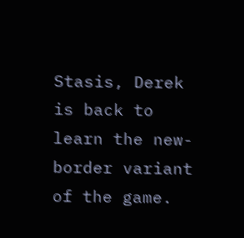Stasis, Derek is back to learn the new-border variant of the game.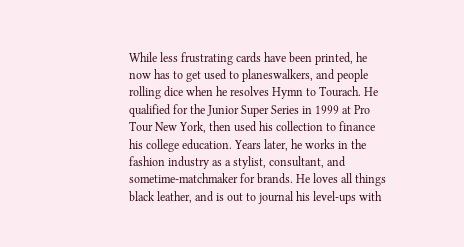While less frustrating cards have been printed, he now has to get used to planeswalkers, and people rolling dice when he resolves Hymn to Tourach. He qualified for the Junior Super Series in 1999 at Pro Tour New York, then used his collection to finance his college education. Years later, he works in the fashion industry as a stylist, consultant, and sometime-matchmaker for brands. He loves all things black leather, and is out to journal his level-ups with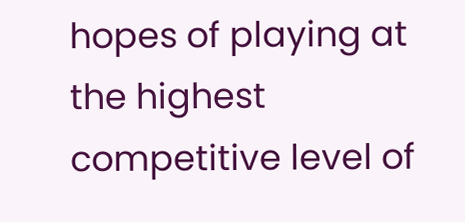hopes of playing at the highest competitive level of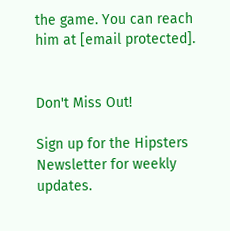the game. You can reach him at [email protected].


Don't Miss Out!

Sign up for the Hipsters Newsletter for weekly updates.